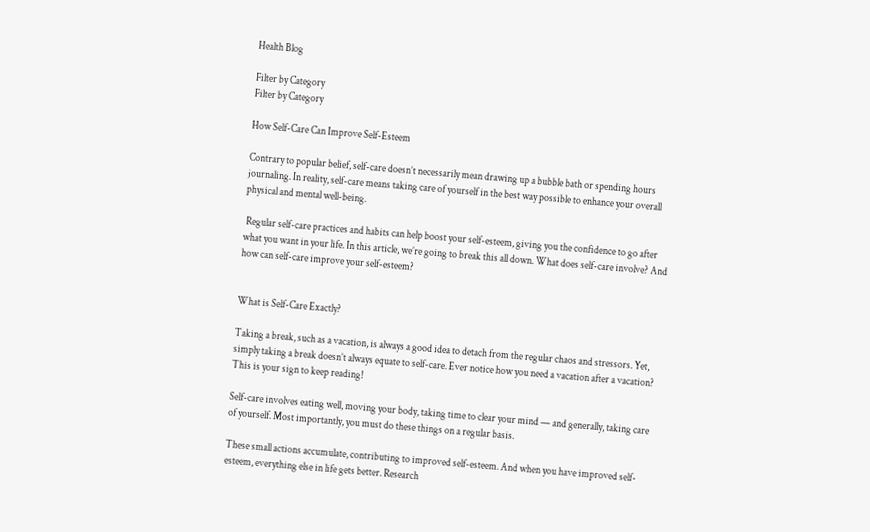Health Blog

Filter by Category
Filter by Category

How Self-Care Can Improve Self-Esteem

Contrary to popular belief, self-care doesn’t necessarily mean drawing up a bubble bath or spending hours journaling. In reality, self-care means taking care of yourself in the best way possible to enhance your overall physical and mental well-being.

 Regular self-care practices and habits can help boost your self-esteem, giving you the confidence to go after what you want in your life. In this article, we’re going to break this all down. What does self-care involve? And how can self-care improve your self-esteem?


What is Self-Care Exactly?

Taking a break, such as a vacation, is always a good idea to detach from the regular chaos and stressors. Yet, simply taking a break doesn’t always equate to self-care. Ever notice how you need a vacation after a vacation? This is your sign to keep reading!

Self-care involves eating well, moving your body, taking time to clear your mind — and generally, taking care of yourself. Most importantly, you must do these things on a regular basis.

These small actions accumulate, contributing to improved self-esteem. And when you have improved self-esteem, everything else in life gets better. Research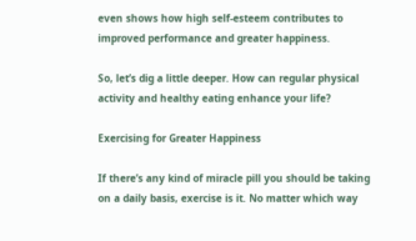even shows how high self-esteem contributes to improved performance and greater happiness.

So, let’s dig a little deeper. How can regular physical activity and healthy eating enhance your life?

Exercising for Greater Happiness

If there’s any kind of miracle pill you should be taking on a daily basis, exercise is it. No matter which way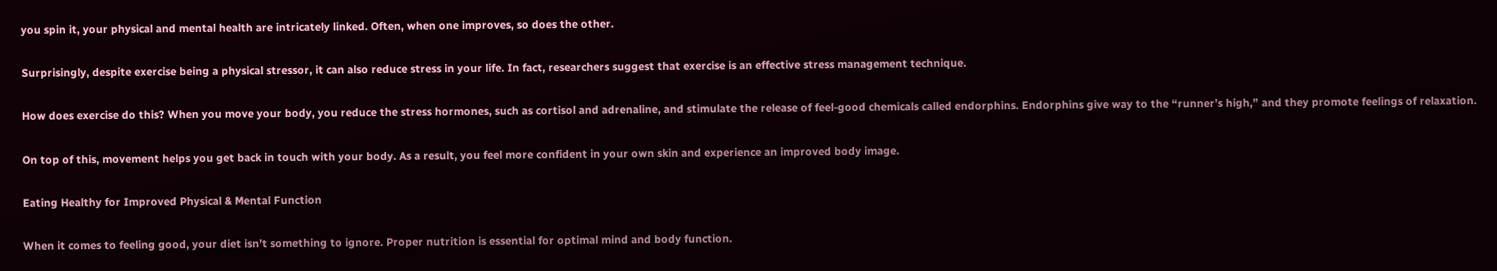you spin it, your physical and mental health are intricately linked. Often, when one improves, so does the other.

Surprisingly, despite exercise being a physical stressor, it can also reduce stress in your life. In fact, researchers suggest that exercise is an effective stress management technique.

How does exercise do this? When you move your body, you reduce the stress hormones, such as cortisol and adrenaline, and stimulate the release of feel-good chemicals called endorphins. Endorphins give way to the “runner’s high,” and they promote feelings of relaxation.

On top of this, movement helps you get back in touch with your body. As a result, you feel more confident in your own skin and experience an improved body image.

Eating Healthy for Improved Physical & Mental Function

When it comes to feeling good, your diet isn’t something to ignore. Proper nutrition is essential for optimal mind and body function.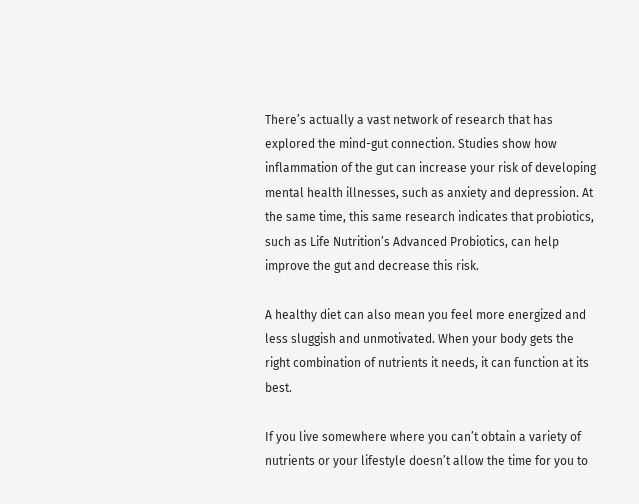There’s actually a vast network of research that has explored the mind-gut connection. Studies show how inflammation of the gut can increase your risk of developing mental health illnesses, such as anxiety and depression. At the same time, this same research indicates that probiotics, such as Life Nutrition’s Advanced Probiotics, can help improve the gut and decrease this risk.

A healthy diet can also mean you feel more energized and less sluggish and unmotivated. When your body gets the right combination of nutrients it needs, it can function at its best.

If you live somewhere where you can’t obtain a variety of nutrients or your lifestyle doesn’t allow the time for you to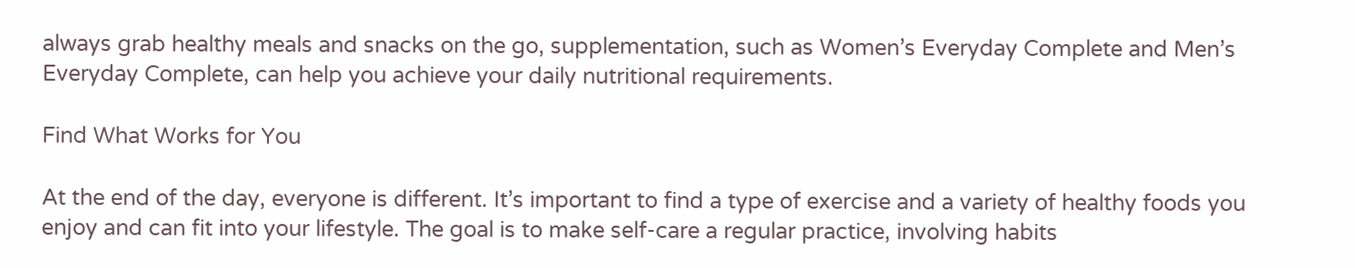always grab healthy meals and snacks on the go, supplementation, such as Women’s Everyday Complete and Men’s Everyday Complete, can help you achieve your daily nutritional requirements.

Find What Works for You

At the end of the day, everyone is different. It’s important to find a type of exercise and a variety of healthy foods you enjoy and can fit into your lifestyle. The goal is to make self-care a regular practice, involving habits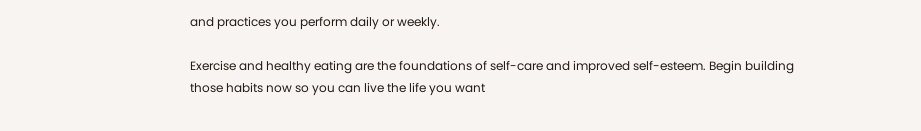and practices you perform daily or weekly.

Exercise and healthy eating are the foundations of self-care and improved self-esteem. Begin building those habits now so you can live the life you want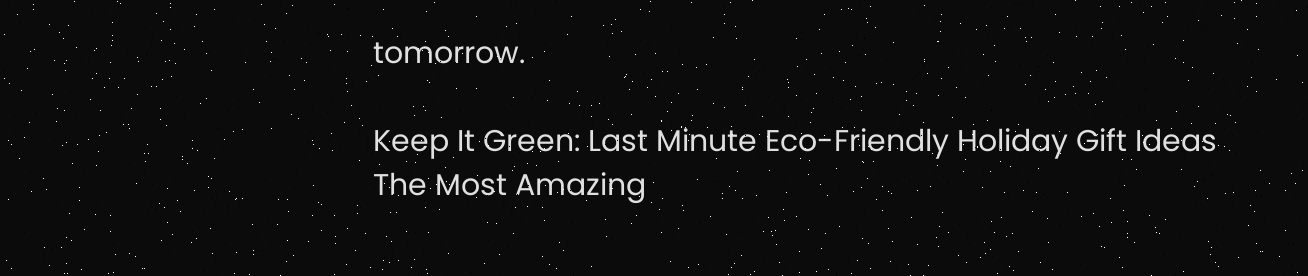tomorrow.

Keep It Green: Last Minute Eco-Friendly Holiday Gift Ideas
The Most Amazing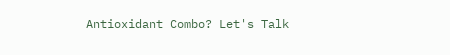Antioxidant Combo? Let's Talk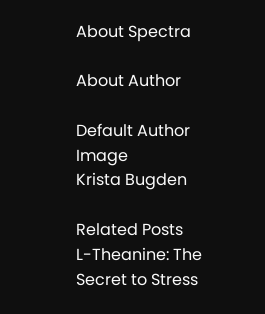About Spectra

About Author

Default Author Image
Krista Bugden

Related Posts
L-Theanine: The Secret to Stress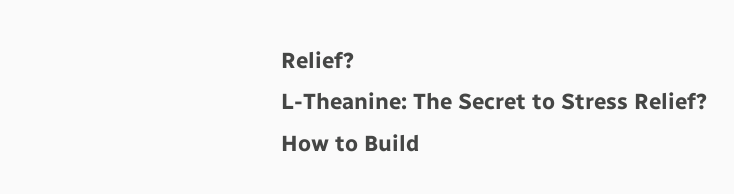Relief?
L-Theanine: The Secret to Stress Relief?
How to Build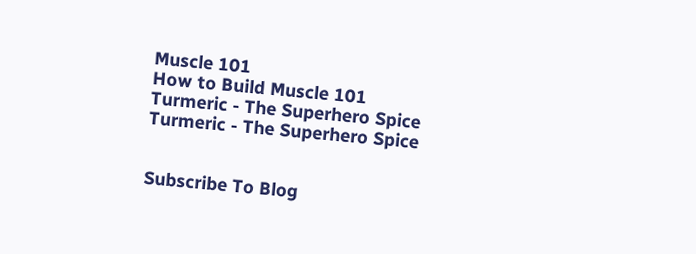Muscle 101
How to Build Muscle 101
Turmeric - The Superhero Spice
Turmeric - The Superhero Spice


Subscribe To Blog